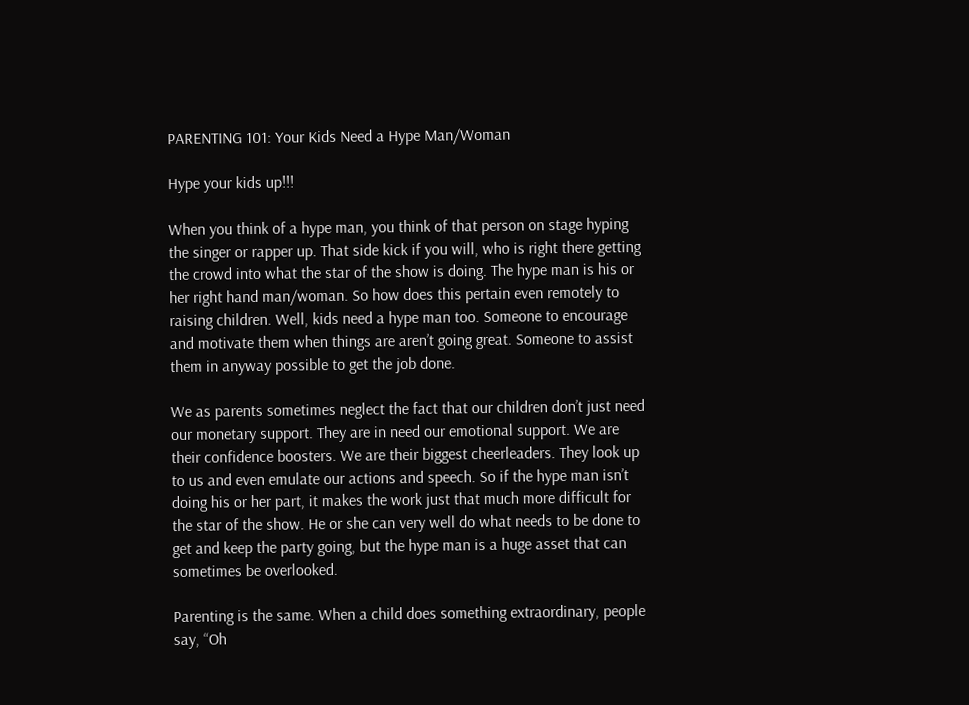PARENTING 101: Your Kids Need a Hype Man/Woman

Hype your kids up!!!

When you think of a hype man, you think of that person on stage hyping the singer or rapper up. That side kick if you will, who is right there getting the crowd into what the star of the show is doing. The hype man is his or her right hand man/woman. So how does this pertain even remotely to raising children. Well, kids need a hype man too. Someone to encourage and motivate them when things are aren’t going great. Someone to assist them in anyway possible to get the job done.

We as parents sometimes neglect the fact that our children don’t just need our monetary support. They are in need our emotional support. We are their confidence boosters. We are their biggest cheerleaders. They look up to us and even emulate our actions and speech. So if the hype man isn’t doing his or her part, it makes the work just that much more difficult for the star of the show. He or she can very well do what needs to be done to get and keep the party going, but the hype man is a huge asset that can sometimes be overlooked.

Parenting is the same. When a child does something extraordinary, people say, “Oh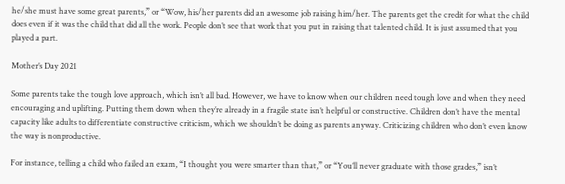he/she must have some great parents,” or “Wow, his/her parents did an awesome job raising him/her. The parents get the credit for what the child does even if it was the child that did all the work. People don’t see that work that you put in raising that talented child. It is just assumed that you played a part.

Mother’s Day 2021

Some parents take the tough love approach, which isn’t all bad. However, we have to know when our children need tough love and when they need encouraging and uplifting. Putting them down when they’re already in a fragile state isn’t helpful or constructive. Children don’t have the mental capacity like adults to differentiate constructive criticism, which we shouldn’t be doing as parents anyway. Criticizing children who don’t even know the way is nonproductive.

For instance, telling a child who failed an exam, “I thought you were smarter than that,” or “You’ll never graduate with those grades,” isn’t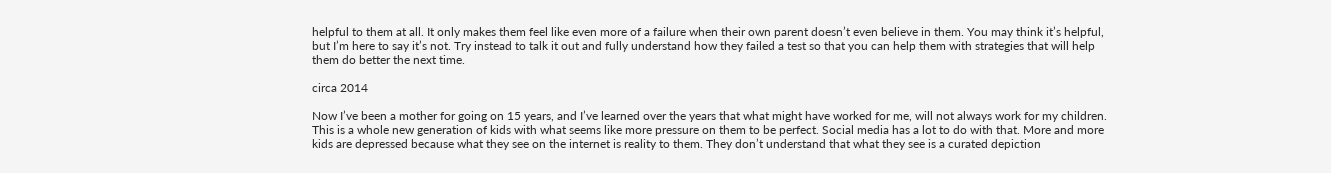helpful to them at all. It only makes them feel like even more of a failure when their own parent doesn’t even believe in them. You may think it’s helpful, but I’m here to say it’s not. Try instead to talk it out and fully understand how they failed a test so that you can help them with strategies that will help them do better the next time.

circa 2014

Now I’ve been a mother for going on 15 years, and I’ve learned over the years that what might have worked for me, will not always work for my children. This is a whole new generation of kids with what seems like more pressure on them to be perfect. Social media has a lot to do with that. More and more kids are depressed because what they see on the internet is reality to them. They don’t understand that what they see is a curated depiction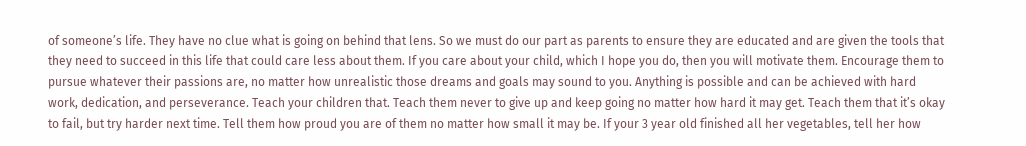of someone’s life. They have no clue what is going on behind that lens. So we must do our part as parents to ensure they are educated and are given the tools that they need to succeed in this life that could care less about them. If you care about your child, which I hope you do, then you will motivate them. Encourage them to pursue whatever their passions are, no matter how unrealistic those dreams and goals may sound to you. Anything is possible and can be achieved with hard work, dedication, and perseverance. Teach your children that. Teach them never to give up and keep going no matter how hard it may get. Teach them that it’s okay to fail, but try harder next time. Tell them how proud you are of them no matter how small it may be. If your 3 year old finished all her vegetables, tell her how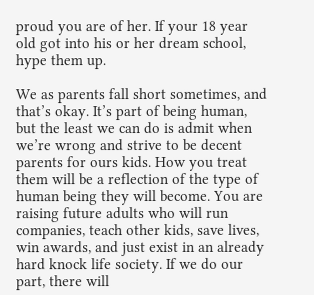proud you are of her. If your 18 year old got into his or her dream school, hype them up.

We as parents fall short sometimes, and that’s okay. It’s part of being human, but the least we can do is admit when we’re wrong and strive to be decent parents for ours kids. How you treat them will be a reflection of the type of human being they will become. You are raising future adults who will run companies, teach other kids, save lives, win awards, and just exist in an already hard knock life society. If we do our part, there will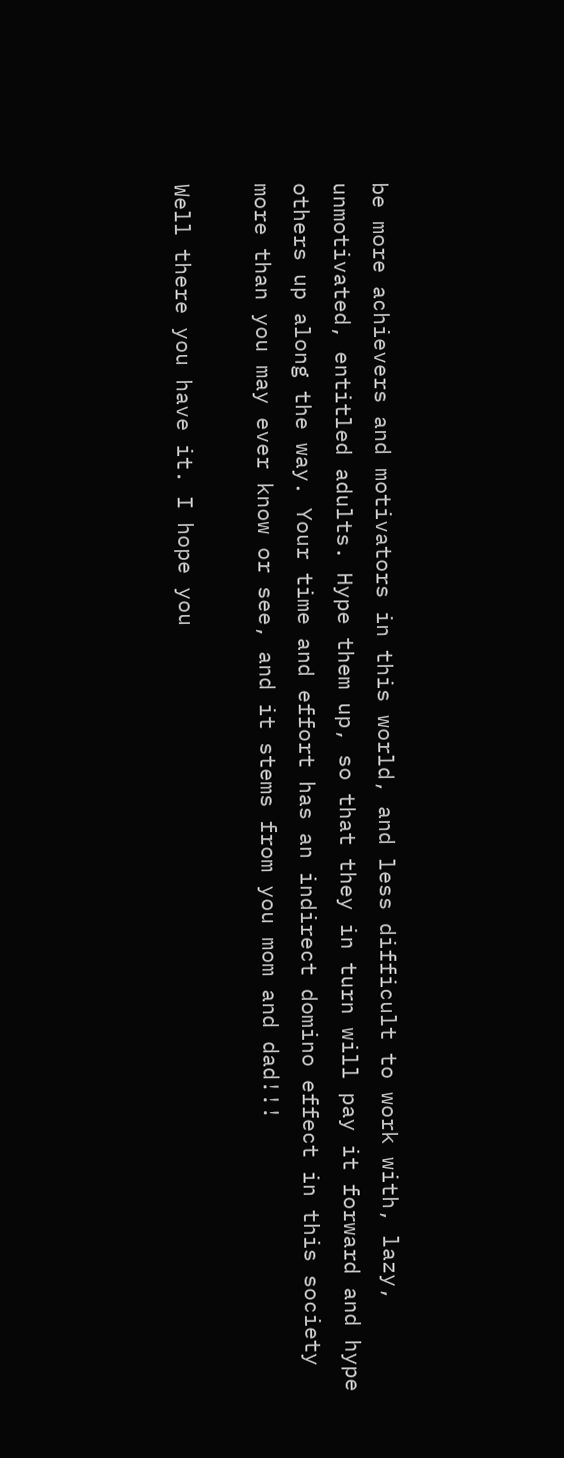be more achievers and motivators in this world, and less difficult to work with, lazy, unmotivated, entitled adults. Hype them up, so that they in turn will pay it forward and hype others up along the way. Your time and effort has an indirect domino effect in this society more than you may ever know or see, and it stems from you mom and dad!!!

Well there you have it. I hope you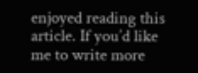enjoyed reading this article. If you’d like me to write more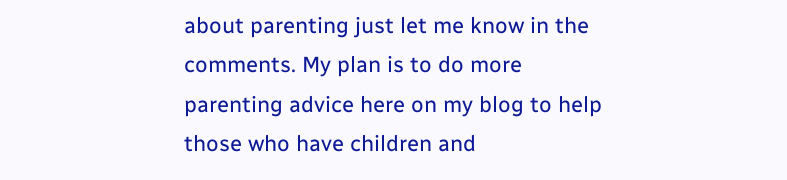about parenting just let me know in the comments. My plan is to do more parenting advice here on my blog to help those who have children and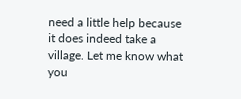need a little help because it does indeed take a village. Let me know what you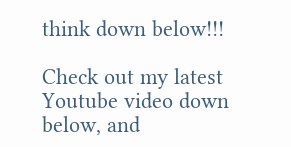think down below!!!

Check out my latest Youtube video down below, and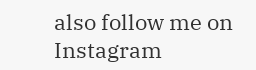also follow me on Instagram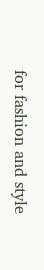for fashion and style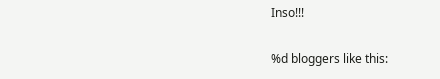Inso!!!

%d bloggers like this: